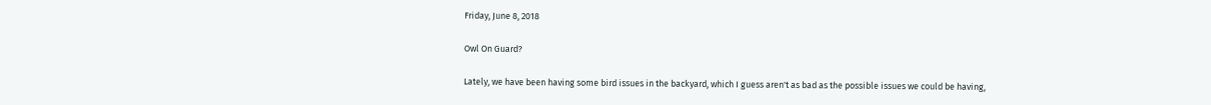Friday, June 8, 2018

Owl On Guard?

Lately, we have been having some bird issues in the backyard, which I guess aren't as bad as the possible issues we could be having,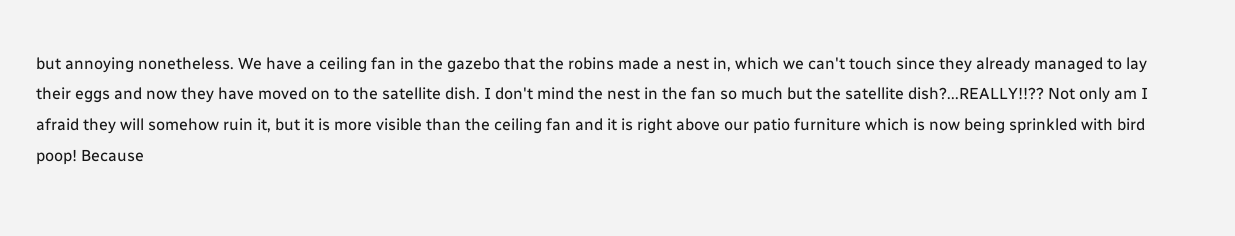but annoying nonetheless. We have a ceiling fan in the gazebo that the robins made a nest in, which we can't touch since they already managed to lay their eggs and now they have moved on to the satellite dish. I don't mind the nest in the fan so much but the satellite dish?...REALLY!!?? Not only am I afraid they will somehow ruin it, but it is more visible than the ceiling fan and it is right above our patio furniture which is now being sprinkled with bird poop! Because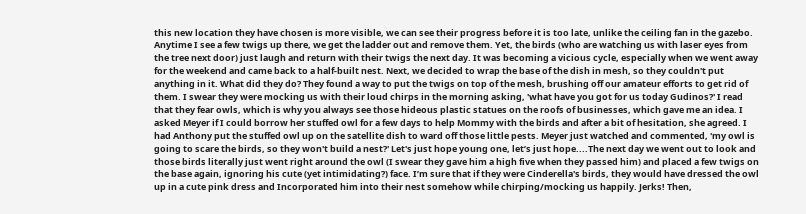this new location they have chosen is more visible, we can see their progress before it is too late, unlike the ceiling fan in the gazebo. Anytime I see a few twigs up there, we get the ladder out and remove them. Yet, the birds (who are watching us with laser eyes from the tree next door) just laugh and return with their twigs the next day. It was becoming a vicious cycle, especially when we went away for the weekend and came back to a half-built nest. Next, we decided to wrap the base of the dish in mesh, so they couldn't put anything in it. What did they do? They found a way to put the twigs on top of the mesh, brushing off our amateur efforts to get rid of them. I swear they were mocking us with their loud chirps in the morning asking, 'what have you got for us today Gudinos?' I read that they fear owls, which is why you always see those hideous plastic statues on the roofs of businesses, which gave me an idea. I asked Meyer if I could borrow her stuffed owl for a few days to help Mommy with the birds and after a bit of hesitation, she agreed. I had Anthony put the stuffed owl up on the satellite dish to ward off those little pests. Meyer just watched and commented, 'my owl is going to scare the birds, so they won't build a nest?' Let's just hope young one, let’s just hope....The next day we went out to look and those birds literally just went right around the owl (I swear they gave him a high five when they passed him) and placed a few twigs on the base again, ignoring his cute (yet intimidating?) face. I’m sure that if they were Cinderella's birds, they would have dressed the owl up in a cute pink dress and Incorporated him into their nest somehow while chirping/mocking us happily. Jerks! Then,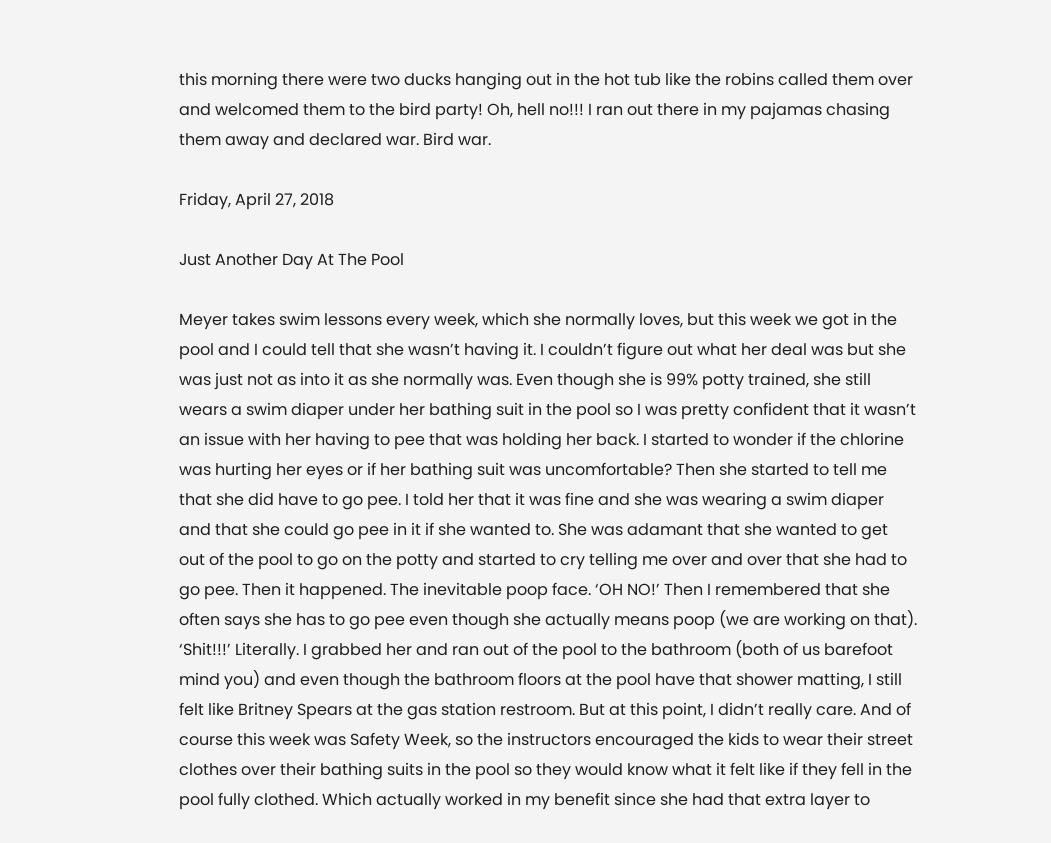this morning there were two ducks hanging out in the hot tub like the robins called them over and welcomed them to the bird party! Oh, hell no!!! I ran out there in my pajamas chasing them away and declared war. Bird war.

Friday, April 27, 2018

Just Another Day At The Pool

Meyer takes swim lessons every week, which she normally loves, but this week we got in the pool and I could tell that she wasn’t having it. I couldn’t figure out what her deal was but she was just not as into it as she normally was. Even though she is 99% potty trained, she still wears a swim diaper under her bathing suit in the pool so I was pretty confident that it wasn’t an issue with her having to pee that was holding her back. I started to wonder if the chlorine was hurting her eyes or if her bathing suit was uncomfortable? Then she started to tell me that she did have to go pee. I told her that it was fine and she was wearing a swim diaper and that she could go pee in it if she wanted to. She was adamant that she wanted to get out of the pool to go on the potty and started to cry telling me over and over that she had to go pee. Then it happened. The inevitable poop face. ‘OH NO!’ Then I remembered that she often says she has to go pee even though she actually means poop (we are working on that). ‘Shit!!!’ Literally. I grabbed her and ran out of the pool to the bathroom (both of us barefoot mind you) and even though the bathroom floors at the pool have that shower matting, I still felt like Britney Spears at the gas station restroom. But at this point, I didn’t really care. And of course this week was Safety Week, so the instructors encouraged the kids to wear their street clothes over their bathing suits in the pool so they would know what it felt like if they fell in the pool fully clothed. Which actually worked in my benefit since she had that extra layer to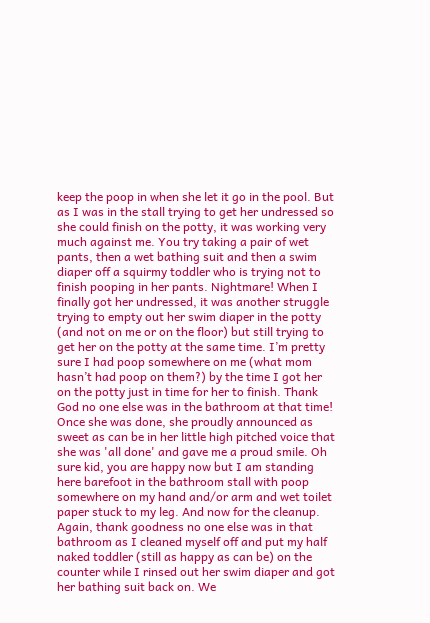keep the poop in when she let it go in the pool. But as I was in the stall trying to get her undressed so she could finish on the potty, it was working very much against me. You try taking a pair of wet pants, then a wet bathing suit and then a swim diaper off a squirmy toddler who is trying not to finish pooping in her pants. Nightmare! When I finally got her undressed, it was another struggle trying to empty out her swim diaper in the potty (and not on me or on the floor) but still trying to get her on the potty at the same time. I’m pretty sure I had poop somewhere on me (what mom hasn’t had poop on them?) by the time I got her on the potty just in time for her to finish. Thank God no one else was in the bathroom at that time! Once she was done, she proudly announced as sweet as can be in her little high pitched voice that she was 'all done' and gave me a proud smile. Oh sure kid, you are happy now but I am standing here barefoot in the bathroom stall with poop somewhere on my hand and/or arm and wet toilet paper stuck to my leg. And now for the cleanup. Again, thank goodness no one else was in that bathroom as I cleaned myself off and put my half naked toddler (still as happy as can be) on the counter while I rinsed out her swim diaper and got her bathing suit back on. We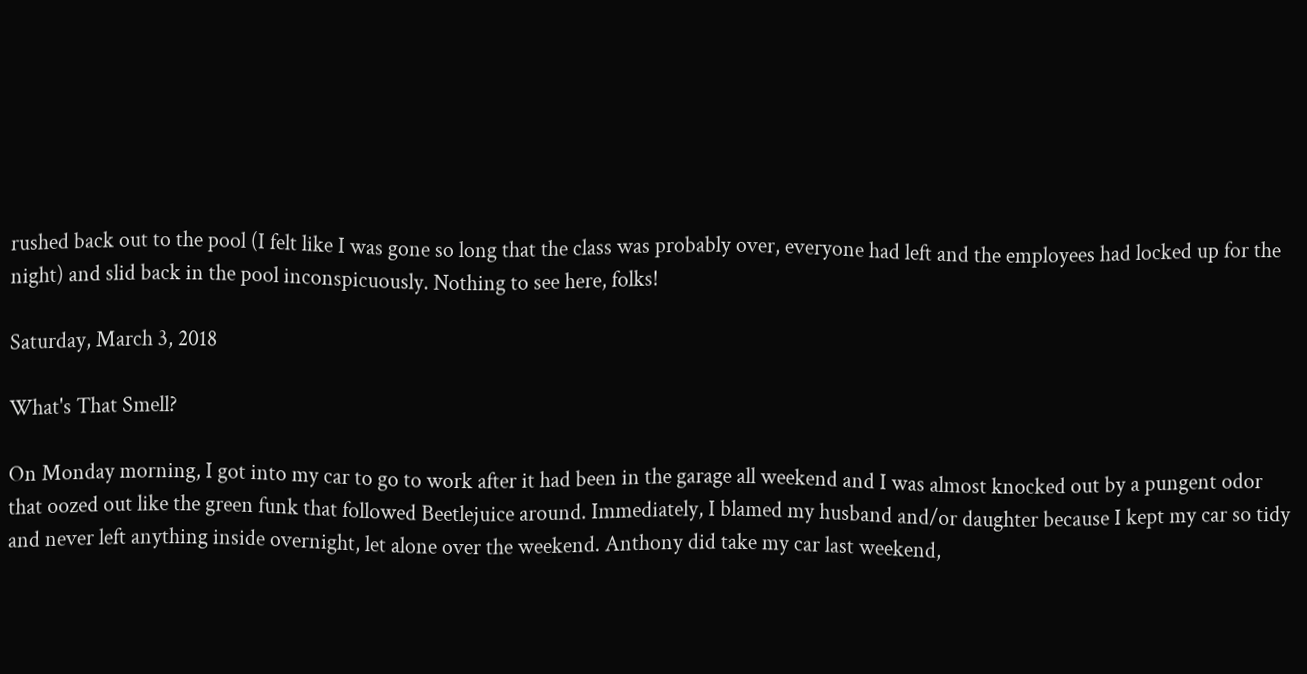rushed back out to the pool (I felt like I was gone so long that the class was probably over, everyone had left and the employees had locked up for the night) and slid back in the pool inconspicuously. Nothing to see here, folks!

Saturday, March 3, 2018

What's That Smell?

On Monday morning, I got into my car to go to work after it had been in the garage all weekend and I was almost knocked out by a pungent odor that oozed out like the green funk that followed Beetlejuice around. Immediately, I blamed my husband and/or daughter because I kept my car so tidy and never left anything inside overnight, let alone over the weekend. Anthony did take my car last weekend,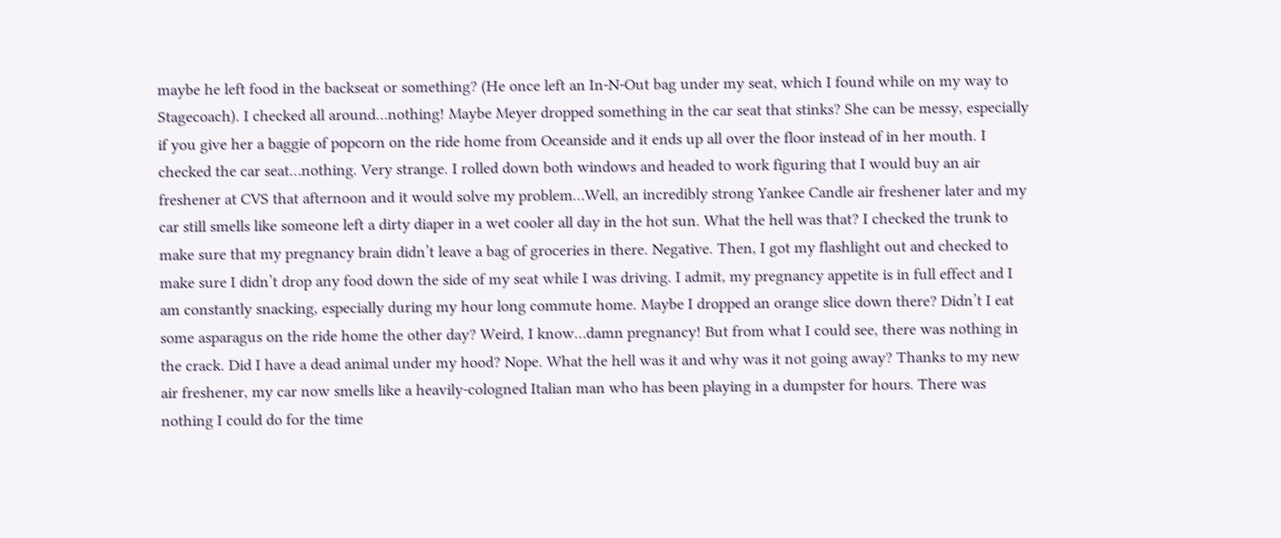maybe he left food in the backseat or something? (He once left an In-N-Out bag under my seat, which I found while on my way to Stagecoach). I checked all around…nothing! Maybe Meyer dropped something in the car seat that stinks? She can be messy, especially if you give her a baggie of popcorn on the ride home from Oceanside and it ends up all over the floor instead of in her mouth. I checked the car seat…nothing. Very strange. I rolled down both windows and headed to work figuring that I would buy an air freshener at CVS that afternoon and it would solve my problem…Well, an incredibly strong Yankee Candle air freshener later and my car still smells like someone left a dirty diaper in a wet cooler all day in the hot sun. What the hell was that? I checked the trunk to make sure that my pregnancy brain didn’t leave a bag of groceries in there. Negative. Then, I got my flashlight out and checked to make sure I didn’t drop any food down the side of my seat while I was driving. I admit, my pregnancy appetite is in full effect and I am constantly snacking, especially during my hour long commute home. Maybe I dropped an orange slice down there? Didn’t I eat some asparagus on the ride home the other day? Weird, I know…damn pregnancy! But from what I could see, there was nothing in the crack. Did I have a dead animal under my hood? Nope. What the hell was it and why was it not going away? Thanks to my new air freshener, my car now smells like a heavily-cologned Italian man who has been playing in a dumpster for hours. There was nothing I could do for the time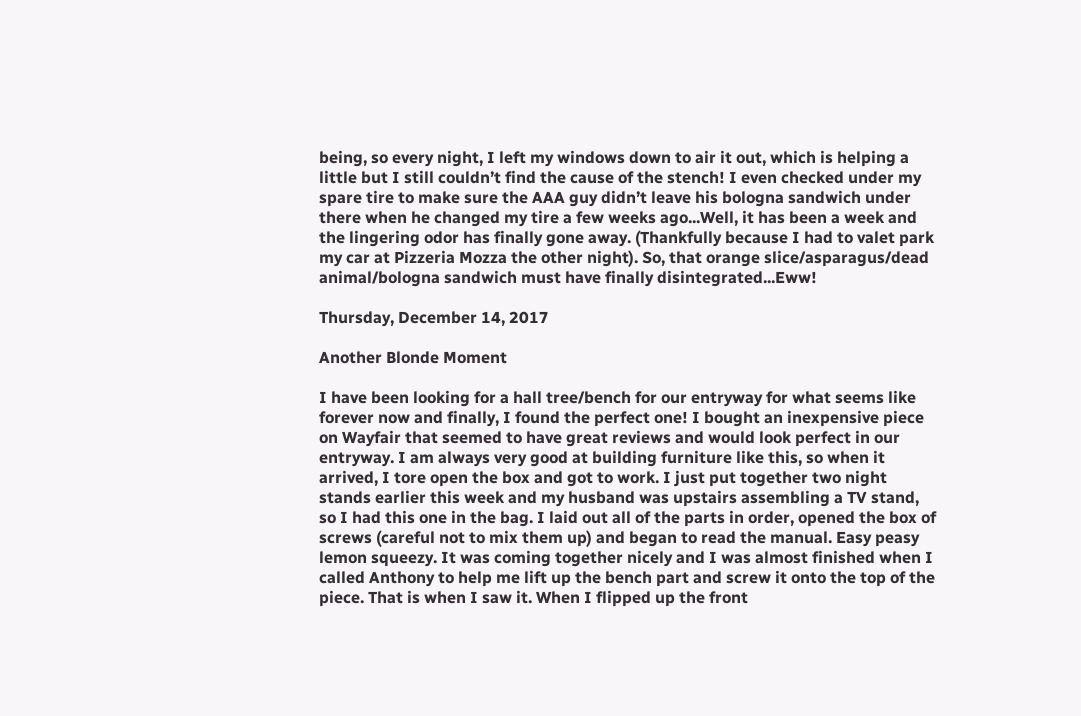being, so every night, I left my windows down to air it out, which is helping a little but I still couldn’t find the cause of the stench! I even checked under my spare tire to make sure the AAA guy didn’t leave his bologna sandwich under there when he changed my tire a few weeks ago...Well, it has been a week and the lingering odor has finally gone away. (Thankfully because I had to valet park my car at Pizzeria Mozza the other night). So, that orange slice/asparagus/dead animal/bologna sandwich must have finally disintegrated...Eww!

Thursday, December 14, 2017

Another Blonde Moment

I have been looking for a hall tree/bench for our entryway for what seems like forever now and finally, I found the perfect one! I bought an inexpensive piece on Wayfair that seemed to have great reviews and would look perfect in our entryway. I am always very good at building furniture like this, so when it arrived, I tore open the box and got to work. I just put together two night stands earlier this week and my husband was upstairs assembling a TV stand, so I had this one in the bag. I laid out all of the parts in order, opened the box of screws (careful not to mix them up) and began to read the manual. Easy peasy lemon squeezy. It was coming together nicely and I was almost finished when I called Anthony to help me lift up the bench part and screw it onto the top of the piece. That is when I saw it. When I flipped up the front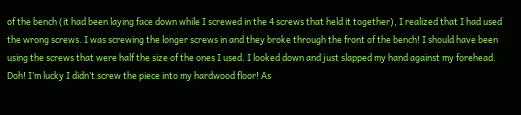of the bench (it had been laying face down while I screwed in the 4 screws that held it together), I realized that I had used the wrong screws. I was screwing the longer screws in and they broke through the front of the bench! I should have been using the screws that were half the size of the ones I used. I looked down and just slapped my hand against my forehead. Doh! I’m lucky I didn’t screw the piece into my hardwood floor! As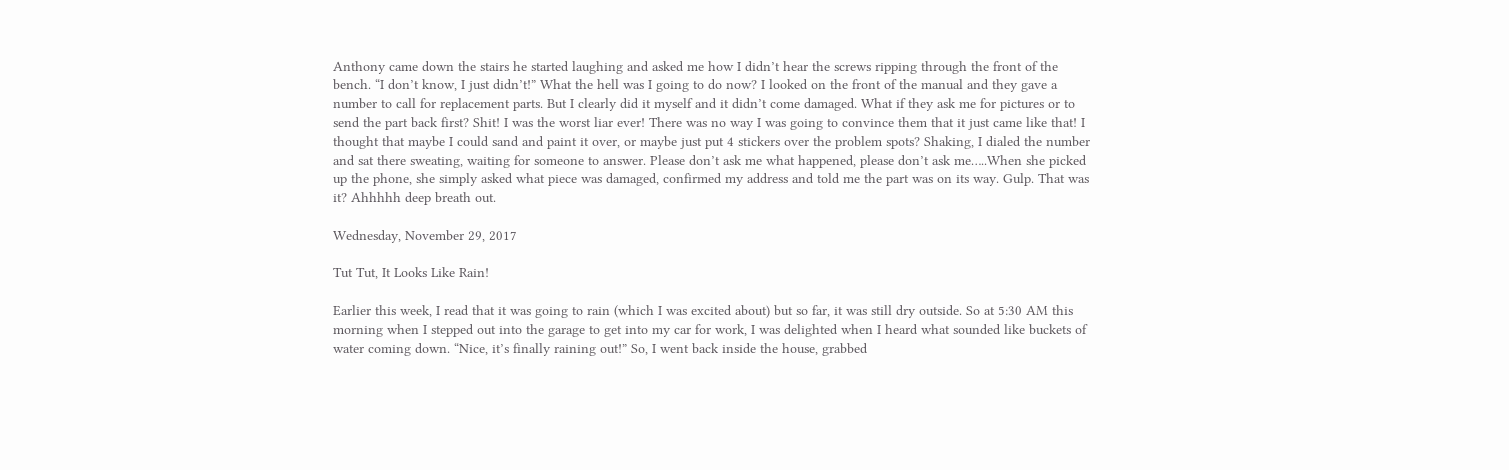Anthony came down the stairs he started laughing and asked me how I didn’t hear the screws ripping through the front of the bench. “I don’t know, I just didn’t!” What the hell was I going to do now? I looked on the front of the manual and they gave a number to call for replacement parts. But I clearly did it myself and it didn’t come damaged. What if they ask me for pictures or to send the part back first? Shit! I was the worst liar ever! There was no way I was going to convince them that it just came like that! I thought that maybe I could sand and paint it over, or maybe just put 4 stickers over the problem spots? Shaking, I dialed the number and sat there sweating, waiting for someone to answer. Please don’t ask me what happened, please don’t ask me…..When she picked up the phone, she simply asked what piece was damaged, confirmed my address and told me the part was on its way. Gulp. That was it? Ahhhhh deep breath out.

Wednesday, November 29, 2017

Tut Tut, It Looks Like Rain!

Earlier this week, I read that it was going to rain (which I was excited about) but so far, it was still dry outside. So at 5:30 AM this morning when I stepped out into the garage to get into my car for work, I was delighted when I heard what sounded like buckets of water coming down. “Nice, it’s finally raining out!” So, I went back inside the house, grabbed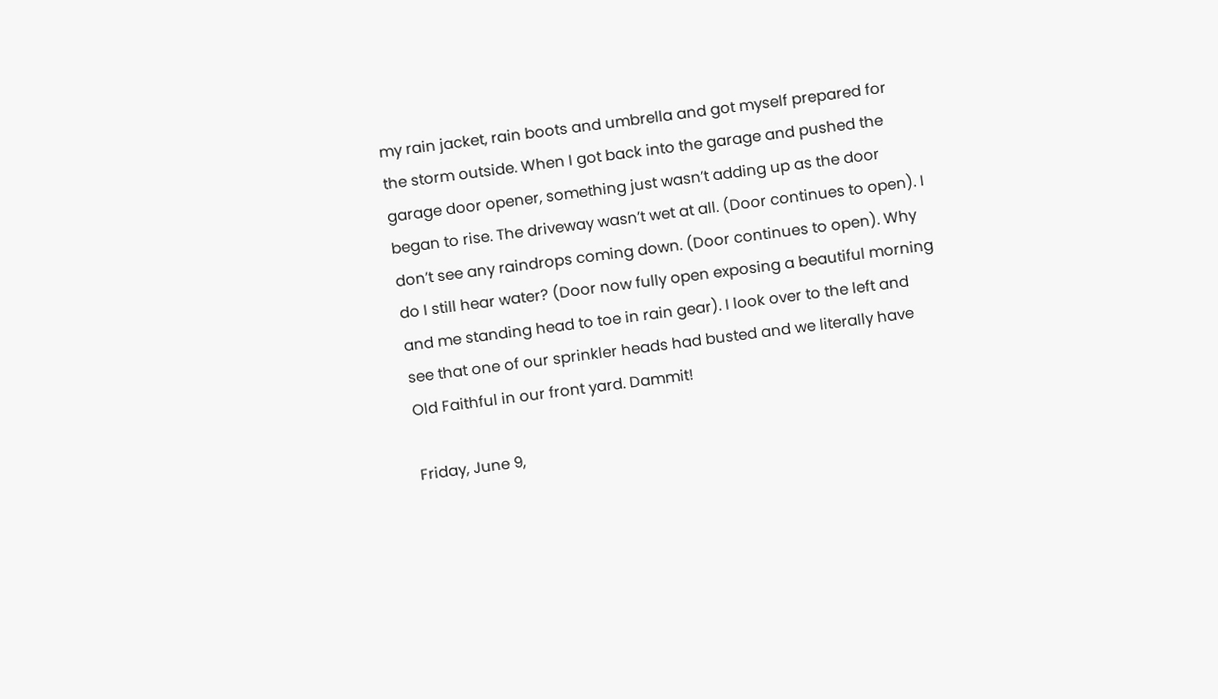my rain jacket, rain boots and umbrella and got myself prepared for the storm outside. When I got back into the garage and pushed the garage door opener, something just wasn’t adding up as the door began to rise. The driveway wasn’t wet at all. (Door continues to open). I don’t see any raindrops coming down. (Door continues to open). Why do I still hear water? (Door now fully open exposing a beautiful morning and me standing head to toe in rain gear). I look over to the left and see that one of our sprinkler heads had busted and we literally have Old Faithful in our front yard. Dammit!

Friday, June 9,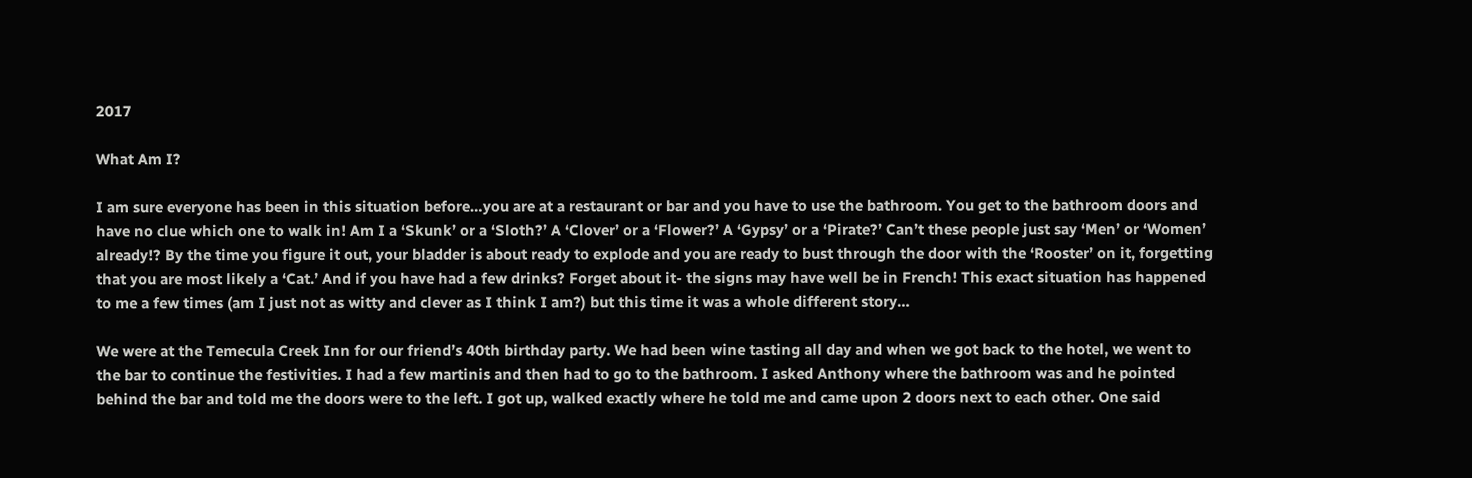2017

What Am I?

I am sure everyone has been in this situation before…you are at a restaurant or bar and you have to use the bathroom. You get to the bathroom doors and have no clue which one to walk in! Am I a ‘Skunk’ or a ‘Sloth?’ A ‘Clover’ or a ‘Flower?’ A ‘Gypsy’ or a ‘Pirate?’ Can’t these people just say ‘Men’ or ‘Women’ already!? By the time you figure it out, your bladder is about ready to explode and you are ready to bust through the door with the ‘Rooster’ on it, forgetting that you are most likely a ‘Cat.’ And if you have had a few drinks? Forget about it- the signs may have well be in French! This exact situation has happened to me a few times (am I just not as witty and clever as I think I am?) but this time it was a whole different story…

We were at the Temecula Creek Inn for our friend’s 40th birthday party. We had been wine tasting all day and when we got back to the hotel, we went to the bar to continue the festivities. I had a few martinis and then had to go to the bathroom. I asked Anthony where the bathroom was and he pointed behind the bar and told me the doors were to the left. I got up, walked exactly where he told me and came upon 2 doors next to each other. One said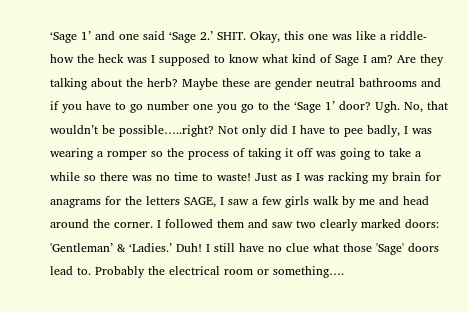‘Sage 1’ and one said ‘Sage 2.’ SHIT. Okay, this one was like a riddle- how the heck was I supposed to know what kind of Sage I am? Are they talking about the herb? Maybe these are gender neutral bathrooms and if you have to go number one you go to the ‘Sage 1’ door? Ugh. No, that wouldn’t be possible…..right? Not only did I have to pee badly, I was wearing a romper so the process of taking it off was going to take a while so there was no time to waste! Just as I was racking my brain for anagrams for the letters SAGE, I saw a few girls walk by me and head around the corner. I followed them and saw two clearly marked doors: 'Gentleman’ & ‘Ladies.’ Duh! I still have no clue what those 'Sage' doors lead to. Probably the electrical room or something….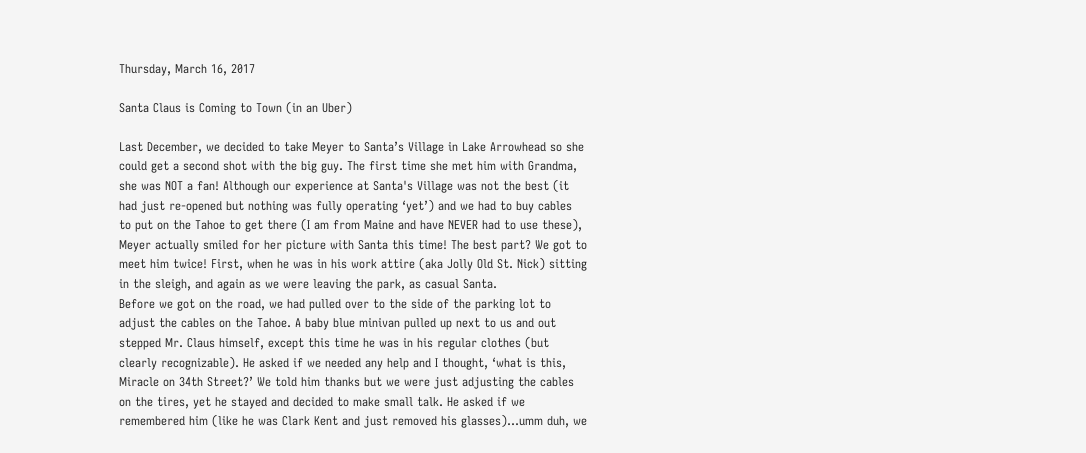Thursday, March 16, 2017

Santa Claus is Coming to Town (in an Uber)

Last December, we decided to take Meyer to Santa’s Village in Lake Arrowhead so she could get a second shot with the big guy. The first time she met him with Grandma, she was NOT a fan! Although our experience at Santa's Village was not the best (it had just re-opened but nothing was fully operating ‘yet’) and we had to buy cables to put on the Tahoe to get there (I am from Maine and have NEVER had to use these), Meyer actually smiled for her picture with Santa this time! The best part? We got to meet him twice! First, when he was in his work attire (aka Jolly Old St. Nick) sitting in the sleigh, and again as we were leaving the park, as casual Santa.
Before we got on the road, we had pulled over to the side of the parking lot to adjust the cables on the Tahoe. A baby blue minivan pulled up next to us and out stepped Mr. Claus himself, except this time he was in his regular clothes (but clearly recognizable). He asked if we needed any help and I thought, ‘what is this, Miracle on 34th Street?’ We told him thanks but we were just adjusting the cables on the tires, yet he stayed and decided to make small talk. He asked if we remembered him (like he was Clark Kent and just removed his glasses)…umm duh, we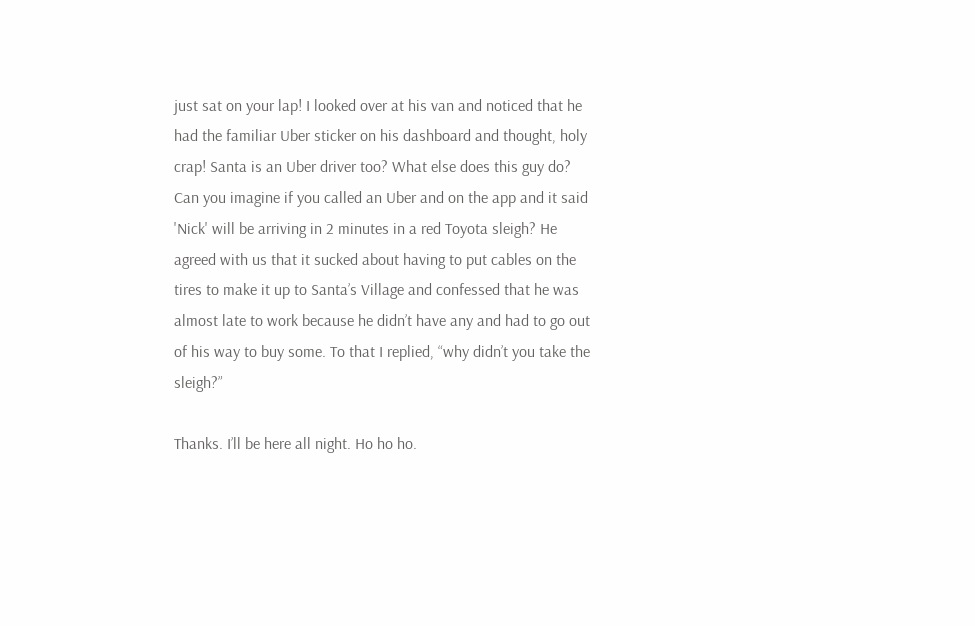just sat on your lap! I looked over at his van and noticed that he had the familiar Uber sticker on his dashboard and thought, holy crap! Santa is an Uber driver too? What else does this guy do? Can you imagine if you called an Uber and on the app and it said 'Nick' will be arriving in 2 minutes in a red Toyota sleigh? He agreed with us that it sucked about having to put cables on the tires to make it up to Santa’s Village and confessed that he was almost late to work because he didn’t have any and had to go out of his way to buy some. To that I replied, “why didn’t you take the sleigh?”

Thanks. I’ll be here all night. Ho ho ho.